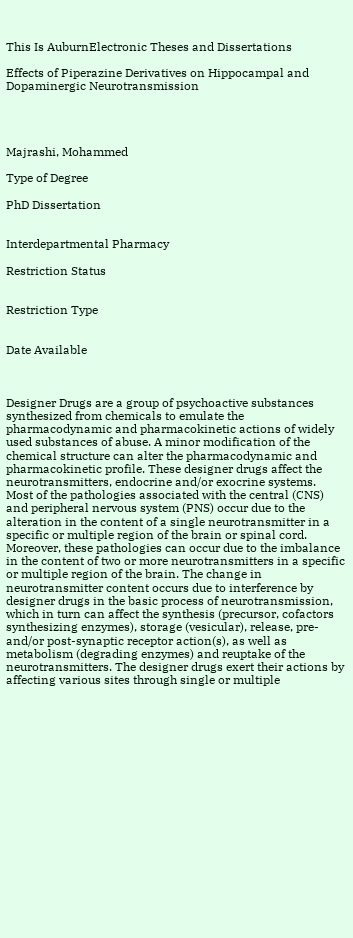This Is AuburnElectronic Theses and Dissertations

Effects of Piperazine Derivatives on Hippocampal and Dopaminergic Neurotransmission




Majrashi, Mohammed

Type of Degree

PhD Dissertation


Interdepartmental Pharmacy

Restriction Status


Restriction Type


Date Available



Designer Drugs are a group of psychoactive substances synthesized from chemicals to emulate the pharmacodynamic and pharmacokinetic actions of widely used substances of abuse. A minor modification of the chemical structure can alter the pharmacodynamic and pharmacokinetic profile. These designer drugs affect the neurotransmitters, endocrine and/or exocrine systems. Most of the pathologies associated with the central (CNS) and peripheral nervous system (PNS) occur due to the alteration in the content of a single neurotransmitter in a specific or multiple region of the brain or spinal cord. Moreover, these pathologies can occur due to the imbalance in the content of two or more neurotransmitters in a specific or multiple region of the brain. The change in neurotransmitter content occurs due to interference by designer drugs in the basic process of neurotransmission, which in turn can affect the synthesis (precursor, cofactors synthesizing enzymes), storage (vesicular), release, pre- and/or post-synaptic receptor action(s), as well as metabolism (degrading enzymes) and reuptake of the neurotransmitters. The designer drugs exert their actions by affecting various sites through single or multiple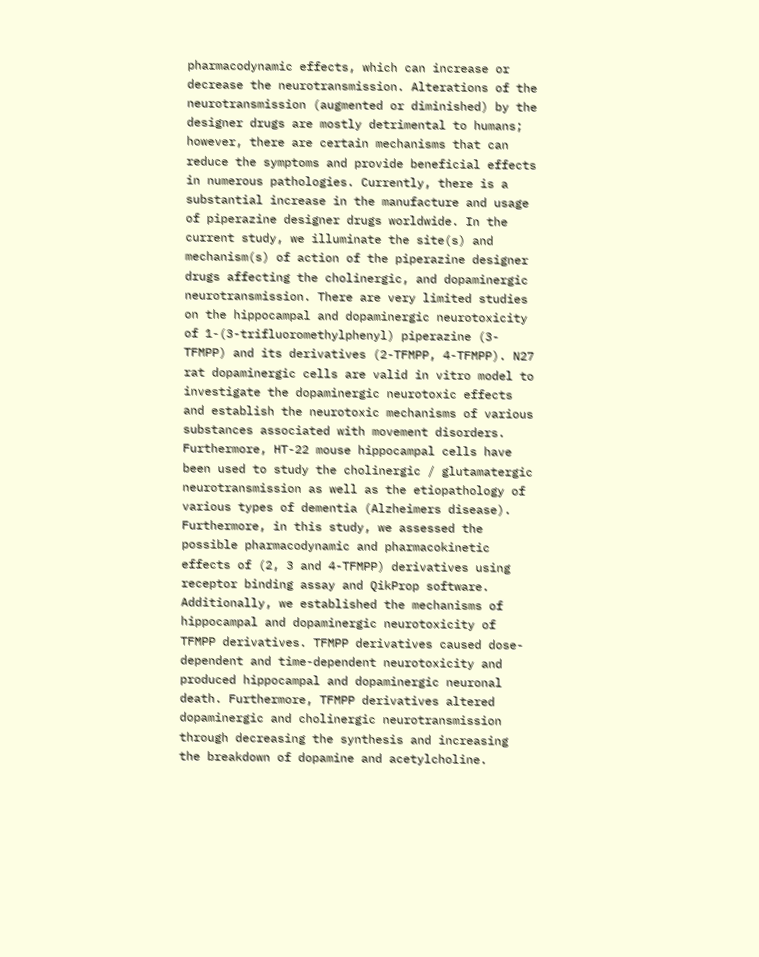pharmacodynamic effects, which can increase or decrease the neurotransmission. Alterations of the neurotransmission (augmented or diminished) by the designer drugs are mostly detrimental to humans; however, there are certain mechanisms that can reduce the symptoms and provide beneficial effects in numerous pathologies. Currently, there is a substantial increase in the manufacture and usage of piperazine designer drugs worldwide. In the current study, we illuminate the site(s) and mechanism(s) of action of the piperazine designer drugs affecting the cholinergic, and dopaminergic neurotransmission. There are very limited studies on the hippocampal and dopaminergic neurotoxicity of 1-(3-trifluoromethylphenyl) piperazine (3-TFMPP) and its derivatives (2-TFMPP, 4-TFMPP). N27 rat dopaminergic cells are valid in vitro model to investigate the dopaminergic neurotoxic effects and establish the neurotoxic mechanisms of various substances associated with movement disorders. Furthermore, HT-22 mouse hippocampal cells have been used to study the cholinergic / glutamatergic neurotransmission as well as the etiopathology of various types of dementia (Alzheimers disease). Furthermore, in this study, we assessed the possible pharmacodynamic and pharmacokinetic effects of (2, 3 and 4-TFMPP) derivatives using receptor binding assay and QikProp software. Additionally, we established the mechanisms of hippocampal and dopaminergic neurotoxicity of TFMPP derivatives. TFMPP derivatives caused dose-dependent and time-dependent neurotoxicity and produced hippocampal and dopaminergic neuronal death. Furthermore, TFMPP derivatives altered dopaminergic and cholinergic neurotransmission through decreasing the synthesis and increasing the breakdown of dopamine and acetylcholine.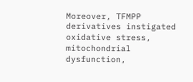Moreover, TFMPP derivatives instigated oxidative stress, mitochondrial dysfunction,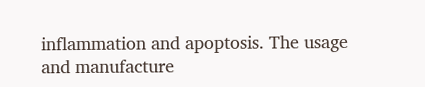inflammation and apoptosis. The usage and manufacture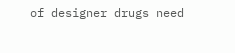of designer drugs need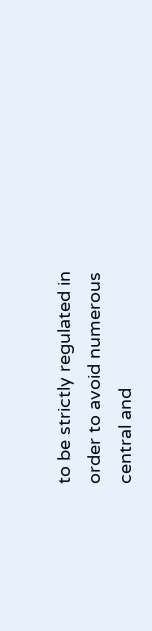to be strictly regulated in order to avoid numerous central and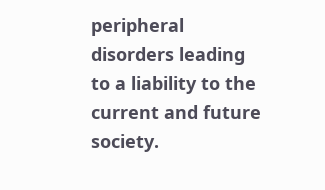peripheral disorders leading to a liability to the current and future society.